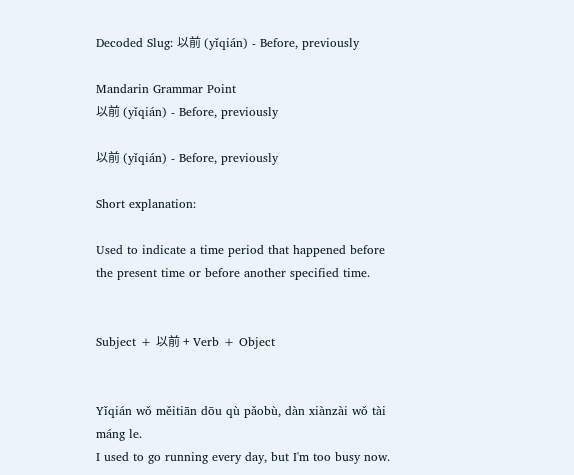Decoded Slug: 以前 (yǐqián) - Before, previously

Mandarin Grammar Point
以前 (yǐqián) - Before, previously

以前 (yǐqián) - Before, previously

Short explanation:

Used to indicate a time period that happened before the present time or before another specified time.


Subject + 以前 + Verb + Object


Yǐqián wǒ měitiān dōu qù pǎobù, dàn xiànzài wǒ tài máng le.
I used to go running every day, but I'm too busy now.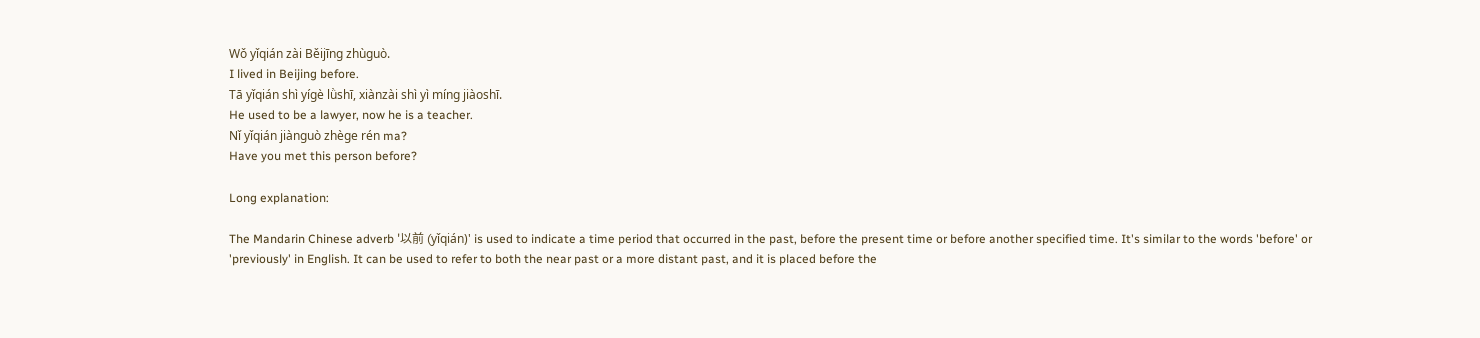Wǒ yǐqián zài Běijīng zhùguò.
I lived in Beijing before.
Tā yǐqián shì yígè lǜshī, xiànzài shì yì míng jiàoshī.
He used to be a lawyer, now he is a teacher.
Nǐ yǐqián jiànguò zhège rén ma?
Have you met this person before?

Long explanation:

The Mandarin Chinese adverb '以前 (yǐqián)' is used to indicate a time period that occurred in the past, before the present time or before another specified time. It's similar to the words 'before' or 'previously' in English. It can be used to refer to both the near past or a more distant past, and it is placed before the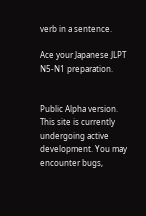verb in a sentence.

Ace your Japanese JLPT N5-N1 preparation.


Public Alpha version. This site is currently undergoing active development. You may encounter bugs,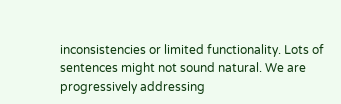inconsistencies or limited functionality. Lots of sentences might not sound natural. We are progressively addressing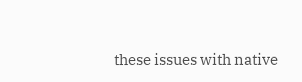these issues with native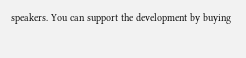speakers. You can support the development by buying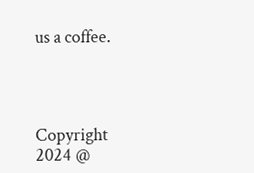us a coffee.




Copyright 2024 @